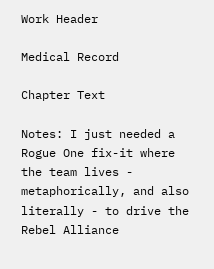Work Header

Medical Record

Chapter Text

Notes: I just needed a Rogue One fix-it where the team lives - metaphorically, and also literally - to drive the Rebel Alliance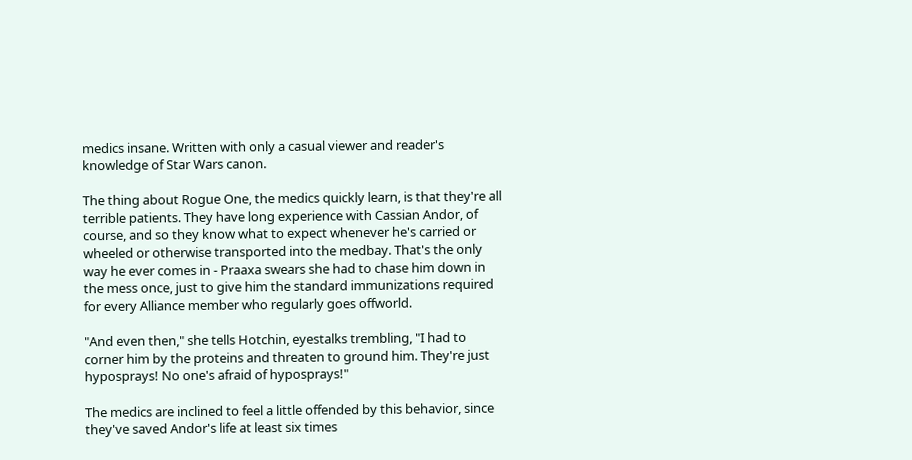medics insane. Written with only a casual viewer and reader's knowledge of Star Wars canon.

The thing about Rogue One, the medics quickly learn, is that they're all terrible patients. They have long experience with Cassian Andor, of course, and so they know what to expect whenever he's carried or wheeled or otherwise transported into the medbay. That's the only way he ever comes in - Praaxa swears she had to chase him down in the mess once, just to give him the standard immunizations required for every Alliance member who regularly goes offworld.

"And even then," she tells Hotchin, eyestalks trembling, "I had to corner him by the proteins and threaten to ground him. They're just hyposprays! No one's afraid of hyposprays!"

The medics are inclined to feel a little offended by this behavior, since they've saved Andor's life at least six times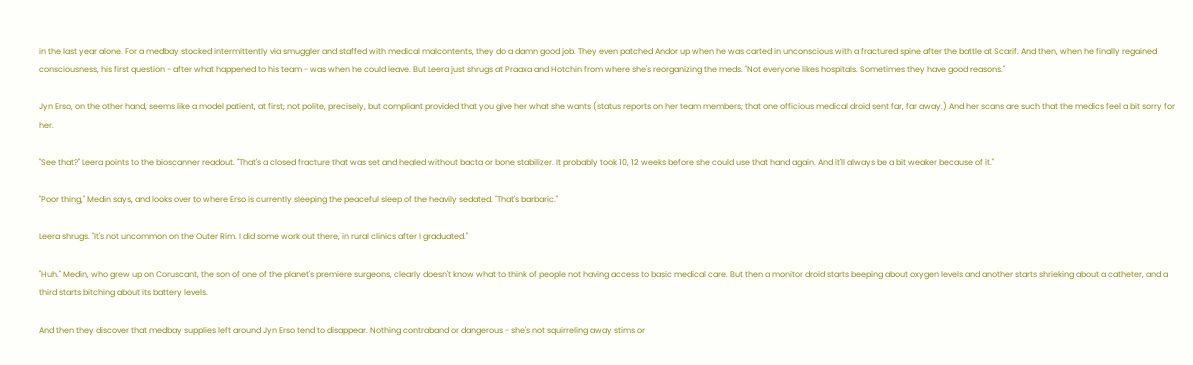in the last year alone. For a medbay stocked intermittently via smuggler and staffed with medical malcontents, they do a damn good job. They even patched Andor up when he was carted in unconscious with a fractured spine after the battle at Scarif. And then, when he finally regained consciousness, his first question - after what happened to his team - was when he could leave. But Leera just shrugs at Praaxa and Hotchin from where she's reorganizing the meds. "Not everyone likes hospitals. Sometimes they have good reasons."

Jyn Erso, on the other hand, seems like a model patient, at first; not polite, precisely, but compliant provided that you give her what she wants (status reports on her team members; that one officious medical droid sent far, far away.) And her scans are such that the medics feel a bit sorry for her.

"See that?" Leera points to the bioscanner readout. "That's a closed fracture that was set and healed without bacta or bone stabilizer. It probably took 10, 12 weeks before she could use that hand again. And it'll always be a bit weaker because of it."

"Poor thing," Medin says, and looks over to where Erso is currently sleeping the peaceful sleep of the heavily sedated. "That's barbaric."

Leera shrugs. "It's not uncommon on the Outer Rim. I did some work out there, in rural clinics after I graduated."

"Huh." Medin, who grew up on Coruscant, the son of one of the planet's premiere surgeons, clearly doesn't know what to think of people not having access to basic medical care. But then a monitor droid starts beeping about oxygen levels and another starts shrieking about a catheter, and a third starts bitching about its battery levels.

And then they discover that medbay supplies left around Jyn Erso tend to disappear. Nothing contraband or dangerous - she's not squirreling away stims or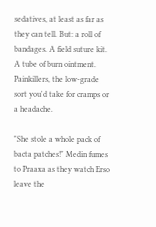sedatives, at least as far as they can tell. But: a roll of bandages. A field suture kit. A tube of burn ointment. Painkillers, the low-grade sort you'd take for cramps or a headache.

"She stole a whole pack of bacta patches!" Medin fumes to Praaxa as they watch Erso leave the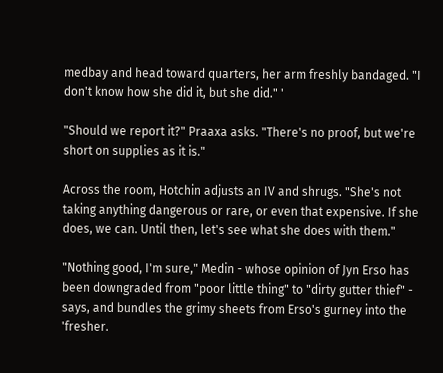medbay and head toward quarters, her arm freshly bandaged. "I don't know how she did it, but she did." '

"Should we report it?" Praaxa asks. "There's no proof, but we're short on supplies as it is."

Across the room, Hotchin adjusts an IV and shrugs. "She's not taking anything dangerous or rare, or even that expensive. If she does, we can. Until then, let's see what she does with them."

"Nothing good, I'm sure," Medin - whose opinion of Jyn Erso has been downgraded from "poor little thing" to "dirty gutter thief" - says, and bundles the grimy sheets from Erso's gurney into the 'fresher.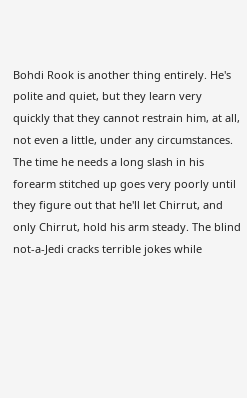Bohdi Rook is another thing entirely. He's polite and quiet, but they learn very quickly that they cannot restrain him, at all, not even a little, under any circumstances. The time he needs a long slash in his forearm stitched up goes very poorly until they figure out that he'll let Chirrut, and only Chirrut, hold his arm steady. The blind not-a-Jedi cracks terrible jokes while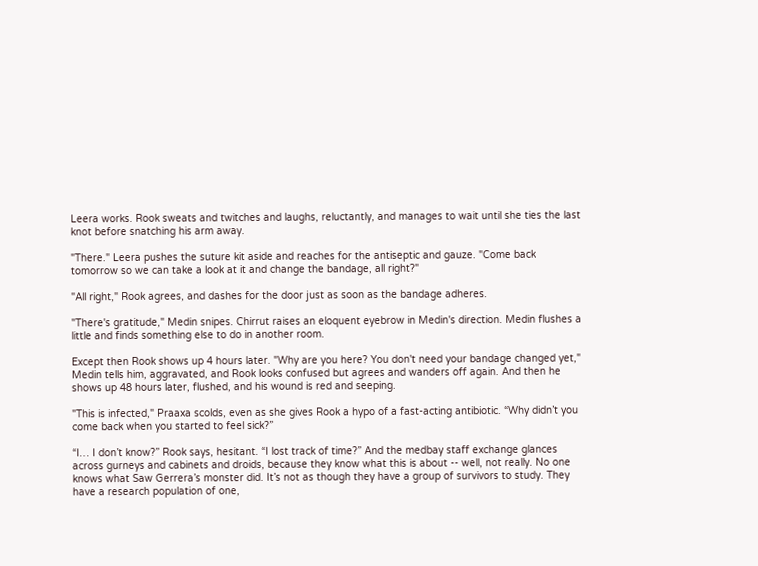Leera works. Rook sweats and twitches and laughs, reluctantly, and manages to wait until she ties the last knot before snatching his arm away.

"There." Leera pushes the suture kit aside and reaches for the antiseptic and gauze. "Come back tomorrow so we can take a look at it and change the bandage, all right?"

"All right," Rook agrees, and dashes for the door just as soon as the bandage adheres.

"There's gratitude," Medin snipes. Chirrut raises an eloquent eyebrow in Medin's direction. Medin flushes a little and finds something else to do in another room.

Except then Rook shows up 4 hours later. "Why are you here? You don't need your bandage changed yet," Medin tells him, aggravated, and Rook looks confused but agrees and wanders off again. And then he shows up 48 hours later, flushed, and his wound is red and seeping.

"This is infected," Praaxa scolds, even as she gives Rook a hypo of a fast-acting antibiotic. “Why didn’t you come back when you started to feel sick?”

“I… I don’t know?” Rook says, hesitant. “I lost track of time?” And the medbay staff exchange glances across gurneys and cabinets and droids, because they know what this is about -- well, not really. No one knows what Saw Gerrera’s monster did. It’s not as though they have a group of survivors to study. They have a research population of one,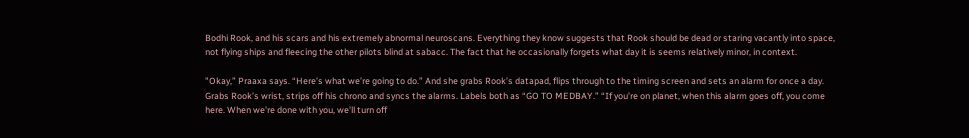Bodhi Rook, and his scars and his extremely abnormal neuroscans. Everything they know suggests that Rook should be dead or staring vacantly into space, not flying ships and fleecing the other pilots blind at sabacc. The fact that he occasionally forgets what day it is seems relatively minor, in context.

"Okay,” Praaxa says. “Here’s what we’re going to do.” And she grabs Rook’s datapad, flips through to the timing screen and sets an alarm for once a day. Grabs Rook’s wrist, strips off his chrono and syncs the alarms. Labels both as “GO TO MEDBAY.” “If you’re on planet, when this alarm goes off, you come here. When we're done with you, we'll turn off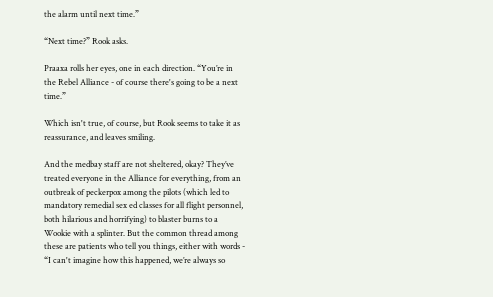the alarm until next time.”

“Next time?” Rook asks.

Praaxa rolls her eyes, one in each direction. “You’re in the Rebel Alliance - of course there's going to be a next time.”

Which isn't true, of course, but Rook seems to take it as reassurance, and leaves smiling.

And the medbay staff are not sheltered, okay? They’ve treated everyone in the Alliance for everything, from an outbreak of peckerpox among the pilots (which led to mandatory remedial sex ed classes for all flight personnel, both hilarious and horrifying) to blaster burns to a Wookie with a splinter. But the common thread among these are patients who tell you things, either with words - “I can't imagine how this happened, we’re always so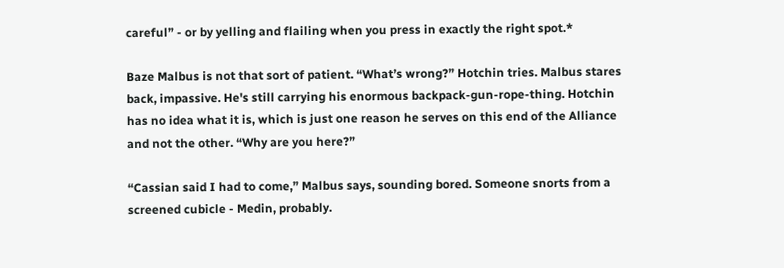careful” - or by yelling and flailing when you press in exactly the right spot.*

Baze Malbus is not that sort of patient. “What’s wrong?” Hotchin tries. Malbus stares back, impassive. He's still carrying his enormous backpack-gun-rope-thing. Hotchin has no idea what it is, which is just one reason he serves on this end of the Alliance and not the other. “Why are you here?”

“Cassian said I had to come,” Malbus says, sounding bored. Someone snorts from a screened cubicle - Medin, probably.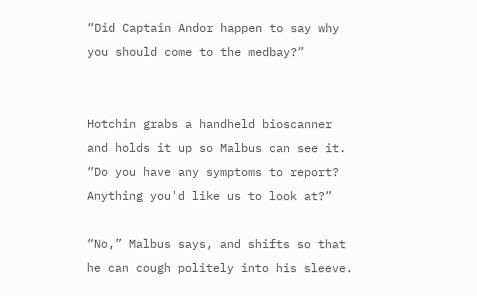“Did Captain Andor happen to say why you should come to the medbay?”


Hotchin grabs a handheld bioscanner and holds it up so Malbus can see it. “Do you have any symptoms to report? Anything you'd like us to look at?”

“No,” Malbus says, and shifts so that he can cough politely into his sleeve.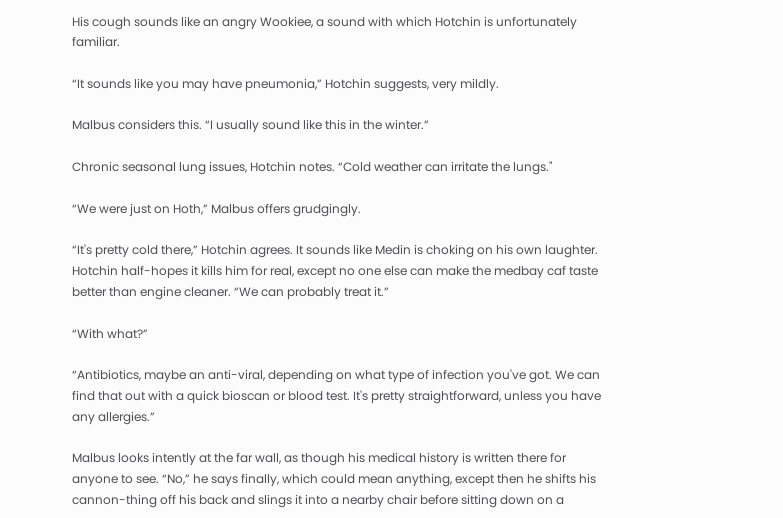His cough sounds like an angry Wookiee, a sound with which Hotchin is unfortunately familiar.

“It sounds like you may have pneumonia,” Hotchin suggests, very mildly.

Malbus considers this. “I usually sound like this in the winter.”

Chronic seasonal lung issues, Hotchin notes. “Cold weather can irritate the lungs."

“We were just on Hoth,” Malbus offers grudgingly.

“It's pretty cold there,” Hotchin agrees. It sounds like Medin is choking on his own laughter. Hotchin half-hopes it kills him for real, except no one else can make the medbay caf taste better than engine cleaner. “We can probably treat it.”

“With what?”

“Antibiotics, maybe an anti-viral, depending on what type of infection you've got. We can find that out with a quick bioscan or blood test. It's pretty straightforward, unless you have any allergies.”

Malbus looks intently at the far wall, as though his medical history is written there for anyone to see. “No,” he says finally, which could mean anything, except then he shifts his cannon-thing off his back and slings it into a nearby chair before sitting down on a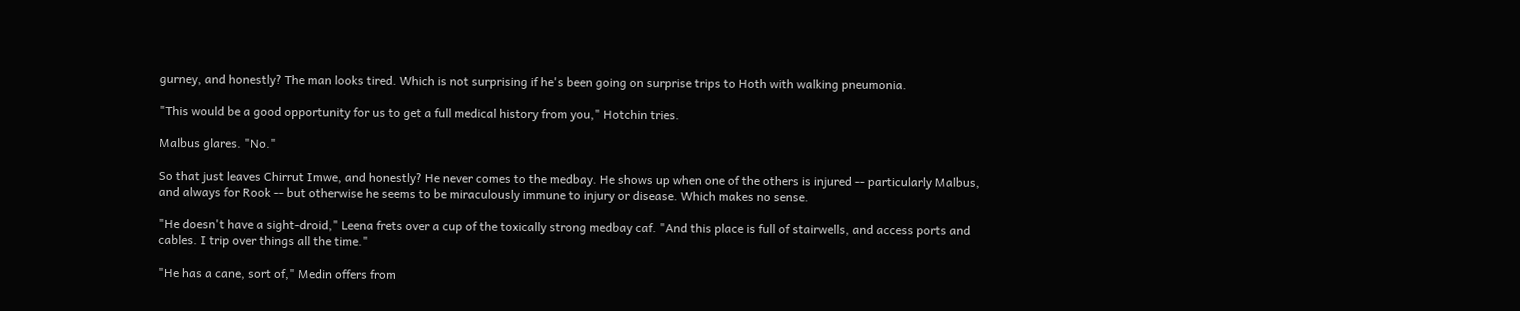gurney, and honestly? The man looks tired. Which is not surprising if he's been going on surprise trips to Hoth with walking pneumonia.

"This would be a good opportunity for us to get a full medical history from you," Hotchin tries.

Malbus glares. "No."

So that just leaves Chirrut Imwe, and honestly? He never comes to the medbay. He shows up when one of the others is injured -- particularly Malbus, and always for Rook -- but otherwise he seems to be miraculously immune to injury or disease. Which makes no sense.

"He doesn't have a sight-droid," Leena frets over a cup of the toxically strong medbay caf. "And this place is full of stairwells, and access ports and cables. I trip over things all the time."

"He has a cane, sort of," Medin offers from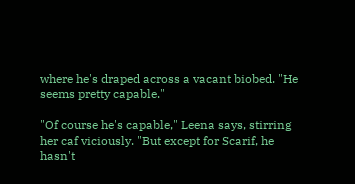where he's draped across a vacant biobed. "He seems pretty capable."

"Of course he's capable," Leena says, stirring her caf viciously. "But except for Scarif, he hasn't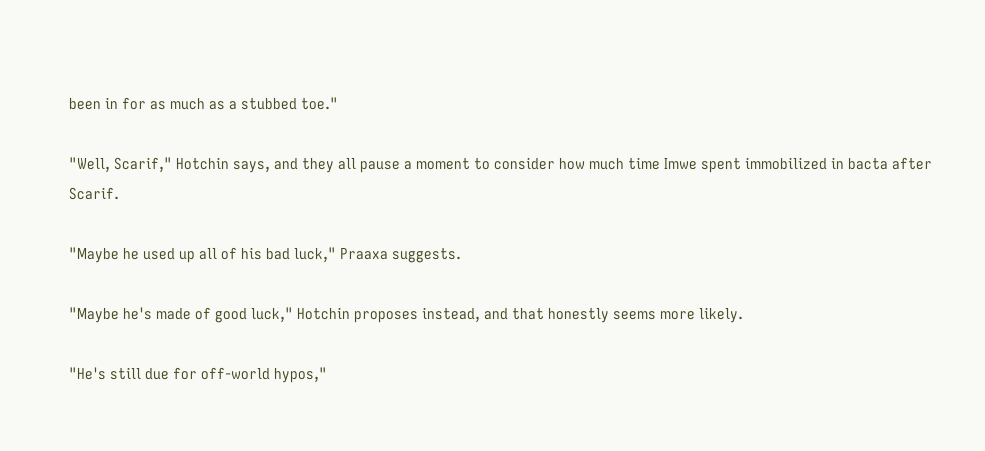been in for as much as a stubbed toe."

"Well, Scarif," Hotchin says, and they all pause a moment to consider how much time Imwe spent immobilized in bacta after Scarif.

"Maybe he used up all of his bad luck," Praaxa suggests.

"Maybe he's made of good luck," Hotchin proposes instead, and that honestly seems more likely.

"He's still due for off-world hypos,"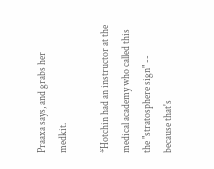Praaxa says, and grabs her medkit.

*Hotchin had an instructor at the medical academy who called this the "stratosphere sign" -- because that's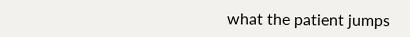what the patient jumps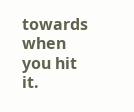towards when you hit it.